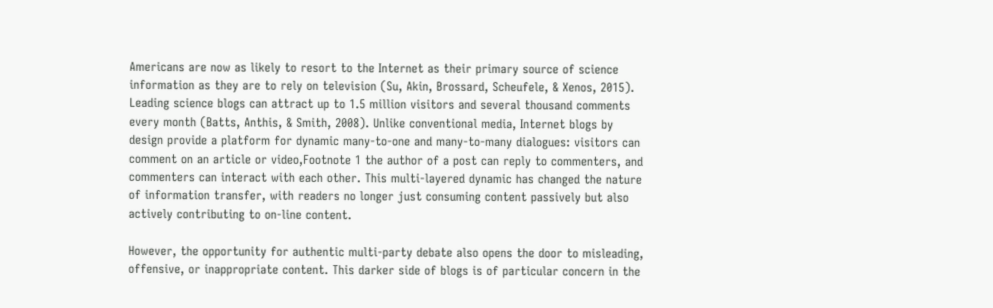Americans are now as likely to resort to the Internet as their primary source of science information as they are to rely on television (Su, Akin, Brossard, Scheufele, & Xenos, 2015). Leading science blogs can attract up to 1.5 million visitors and several thousand comments every month (Batts, Anthis, & Smith, 2008). Unlike conventional media, Internet blogs by design provide a platform for dynamic many-to-one and many-to-many dialogues: visitors can comment on an article or video,Footnote 1 the author of a post can reply to commenters, and commenters can interact with each other. This multi-layered dynamic has changed the nature of information transfer, with readers no longer just consuming content passively but also actively contributing to on-line content.

However, the opportunity for authentic multi-party debate also opens the door to misleading, offensive, or inappropriate content. This darker side of blogs is of particular concern in the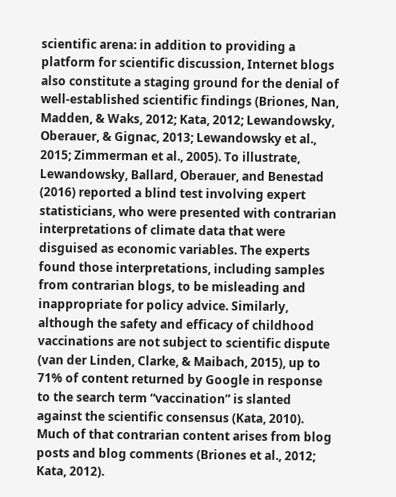scientific arena: in addition to providing a platform for scientific discussion, Internet blogs also constitute a staging ground for the denial of well-established scientific findings (Briones, Nan, Madden, & Waks, 2012; Kata, 2012; Lewandowsky, Oberauer, & Gignac, 2013; Lewandowsky et al., 2015; Zimmerman et al., 2005). To illustrate, Lewandowsky, Ballard, Oberauer, and Benestad (2016) reported a blind test involving expert statisticians, who were presented with contrarian interpretations of climate data that were disguised as economic variables. The experts found those interpretations, including samples from contrarian blogs, to be misleading and inappropriate for policy advice. Similarly, although the safety and efficacy of childhood vaccinations are not subject to scientific dispute (van der Linden, Clarke, & Maibach, 2015), up to 71% of content returned by Google in response to the search term “vaccination” is slanted against the scientific consensus (Kata, 2010). Much of that contrarian content arises from blog posts and blog comments (Briones et al., 2012; Kata, 2012).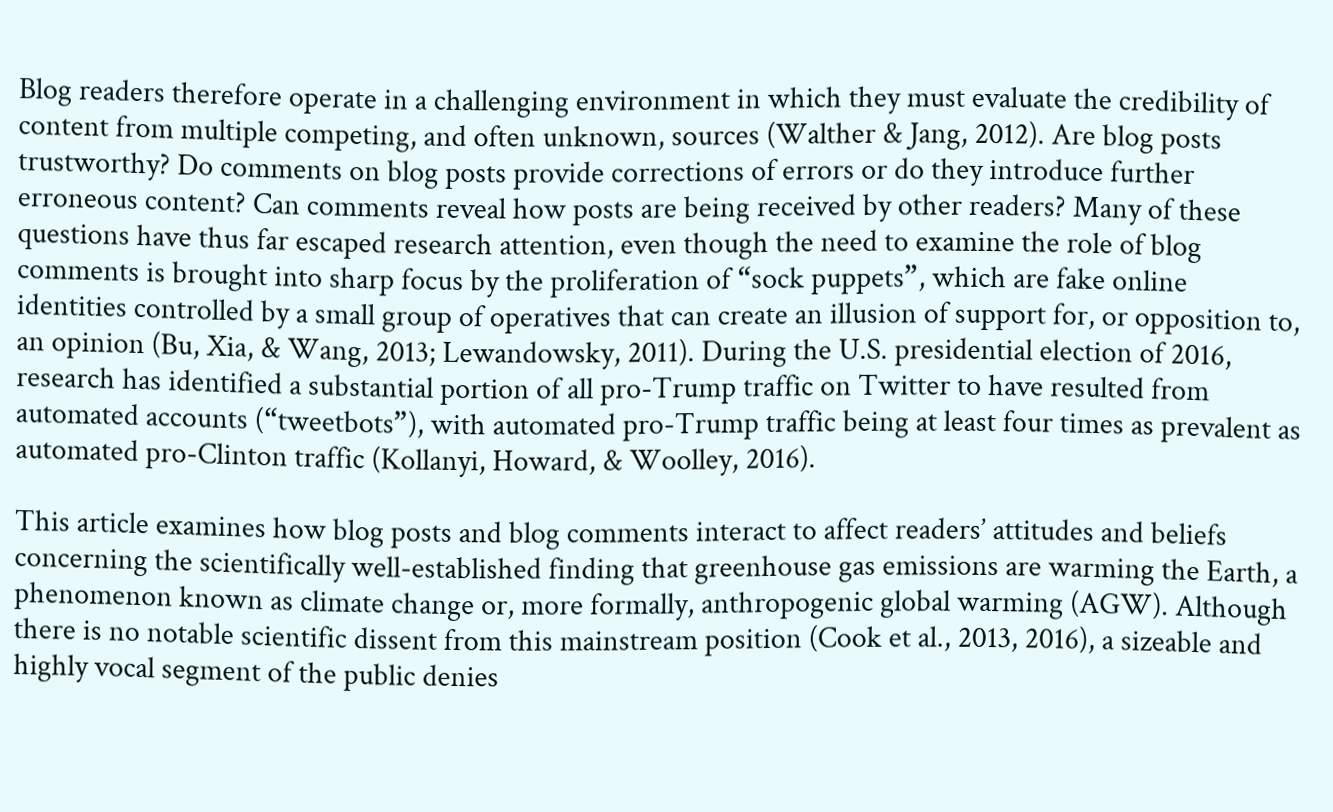Blog readers therefore operate in a challenging environment in which they must evaluate the credibility of content from multiple competing, and often unknown, sources (Walther & Jang, 2012). Are blog posts trustworthy? Do comments on blog posts provide corrections of errors or do they introduce further erroneous content? Can comments reveal how posts are being received by other readers? Many of these questions have thus far escaped research attention, even though the need to examine the role of blog comments is brought into sharp focus by the proliferation of “sock puppets”, which are fake online identities controlled by a small group of operatives that can create an illusion of support for, or opposition to, an opinion (Bu, Xia, & Wang, 2013; Lewandowsky, 2011). During the U.S. presidential election of 2016, research has identified a substantial portion of all pro-Trump traffic on Twitter to have resulted from automated accounts (“tweetbots”), with automated pro-Trump traffic being at least four times as prevalent as automated pro-Clinton traffic (Kollanyi, Howard, & Woolley, 2016).

This article examines how blog posts and blog comments interact to affect readers’ attitudes and beliefs concerning the scientifically well-established finding that greenhouse gas emissions are warming the Earth, a phenomenon known as climate change or, more formally, anthropogenic global warming (AGW). Although there is no notable scientific dissent from this mainstream position (Cook et al., 2013, 2016), a sizeable and highly vocal segment of the public denies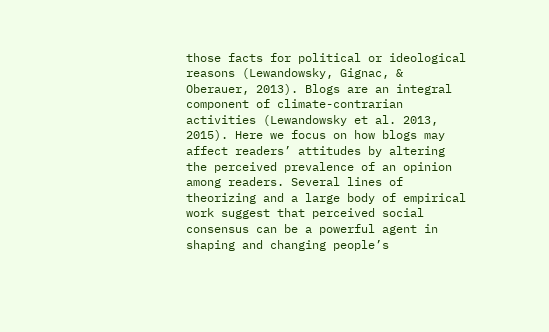those facts for political or ideological reasons (Lewandowsky, Gignac, & Oberauer, 2013). Blogs are an integral component of climate-contrarian activities (Lewandowsky et al. 2013, 2015). Here we focus on how blogs may affect readers’ attitudes by altering the perceived prevalence of an opinion among readers. Several lines of theorizing and a large body of empirical work suggest that perceived social consensus can be a powerful agent in shaping and changing people’s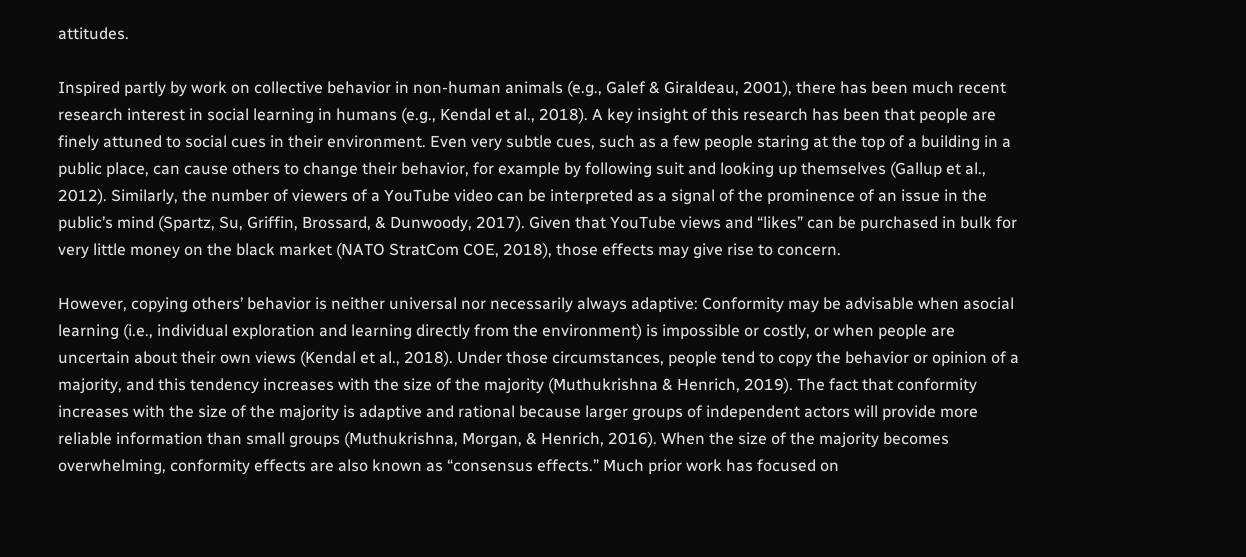attitudes.

Inspired partly by work on collective behavior in non-human animals (e.g., Galef & Giraldeau, 2001), there has been much recent research interest in social learning in humans (e.g., Kendal et al., 2018). A key insight of this research has been that people are finely attuned to social cues in their environment. Even very subtle cues, such as a few people staring at the top of a building in a public place, can cause others to change their behavior, for example by following suit and looking up themselves (Gallup et al., 2012). Similarly, the number of viewers of a YouTube video can be interpreted as a signal of the prominence of an issue in the public’s mind (Spartz, Su, Griffin, Brossard, & Dunwoody, 2017). Given that YouTube views and “likes” can be purchased in bulk for very little money on the black market (NATO StratCom COE, 2018), those effects may give rise to concern.

However, copying others’ behavior is neither universal nor necessarily always adaptive: Conformity may be advisable when asocial learning (i.e., individual exploration and learning directly from the environment) is impossible or costly, or when people are uncertain about their own views (Kendal et al., 2018). Under those circumstances, people tend to copy the behavior or opinion of a majority, and this tendency increases with the size of the majority (Muthukrishna & Henrich, 2019). The fact that conformity increases with the size of the majority is adaptive and rational because larger groups of independent actors will provide more reliable information than small groups (Muthukrishna, Morgan, & Henrich, 2016). When the size of the majority becomes overwhelming, conformity effects are also known as “consensus effects.” Much prior work has focused on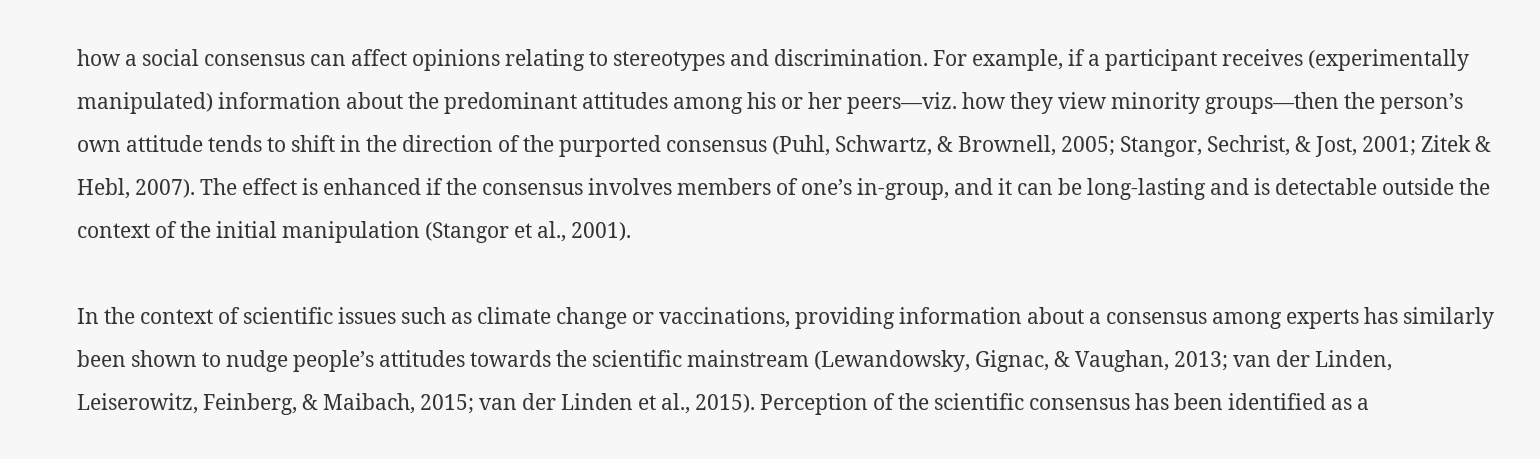how a social consensus can affect opinions relating to stereotypes and discrimination. For example, if a participant receives (experimentally manipulated) information about the predominant attitudes among his or her peers—viz. how they view minority groups—then the person’s own attitude tends to shift in the direction of the purported consensus (Puhl, Schwartz, & Brownell, 2005; Stangor, Sechrist, & Jost, 2001; Zitek & Hebl, 2007). The effect is enhanced if the consensus involves members of one’s in-group, and it can be long-lasting and is detectable outside the context of the initial manipulation (Stangor et al., 2001).

In the context of scientific issues such as climate change or vaccinations, providing information about a consensus among experts has similarly been shown to nudge people’s attitudes towards the scientific mainstream (Lewandowsky, Gignac, & Vaughan, 2013; van der Linden, Leiserowitz, Feinberg, & Maibach, 2015; van der Linden et al., 2015). Perception of the scientific consensus has been identified as a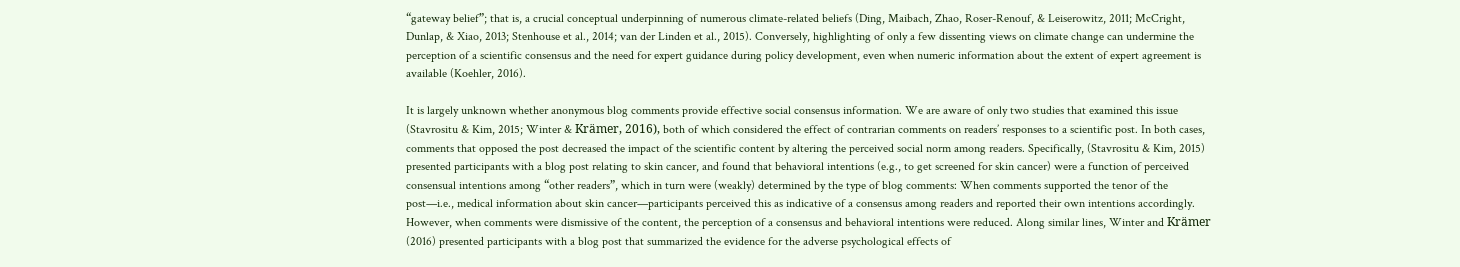“gateway belief”; that is, a crucial conceptual underpinning of numerous climate-related beliefs (Ding, Maibach, Zhao, Roser-Renouf, & Leiserowitz, 2011; McCright, Dunlap, & Xiao, 2013; Stenhouse et al., 2014; van der Linden et al., 2015). Conversely, highlighting of only a few dissenting views on climate change can undermine the perception of a scientific consensus and the need for expert guidance during policy development, even when numeric information about the extent of expert agreement is available (Koehler, 2016).

It is largely unknown whether anonymous blog comments provide effective social consensus information. We are aware of only two studies that examined this issue (Stavrositu & Kim, 2015; Winter & Krämer, 2016), both of which considered the effect of contrarian comments on readers’ responses to a scientific post. In both cases, comments that opposed the post decreased the impact of the scientific content by altering the perceived social norm among readers. Specifically, (Stavrositu & Kim, 2015) presented participants with a blog post relating to skin cancer, and found that behavioral intentions (e.g., to get screened for skin cancer) were a function of perceived consensual intentions among “other readers”, which in turn were (weakly) determined by the type of blog comments: When comments supported the tenor of the post—i.e., medical information about skin cancer—participants perceived this as indicative of a consensus among readers and reported their own intentions accordingly. However, when comments were dismissive of the content, the perception of a consensus and behavioral intentions were reduced. Along similar lines, Winter and Krämer (2016) presented participants with a blog post that summarized the evidence for the adverse psychological effects of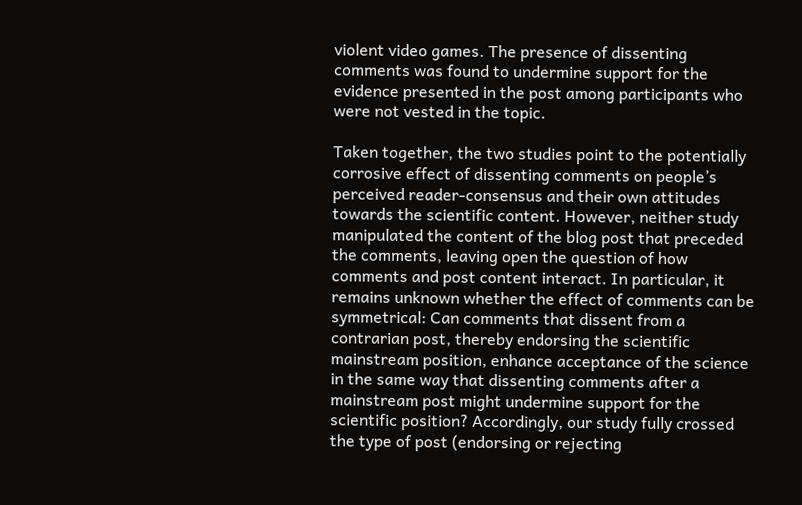violent video games. The presence of dissenting comments was found to undermine support for the evidence presented in the post among participants who were not vested in the topic.

Taken together, the two studies point to the potentially corrosive effect of dissenting comments on people’s perceived reader-consensus and their own attitudes towards the scientific content. However, neither study manipulated the content of the blog post that preceded the comments, leaving open the question of how comments and post content interact. In particular, it remains unknown whether the effect of comments can be symmetrical: Can comments that dissent from a contrarian post, thereby endorsing the scientific mainstream position, enhance acceptance of the science in the same way that dissenting comments after a mainstream post might undermine support for the scientific position? Accordingly, our study fully crossed the type of post (endorsing or rejecting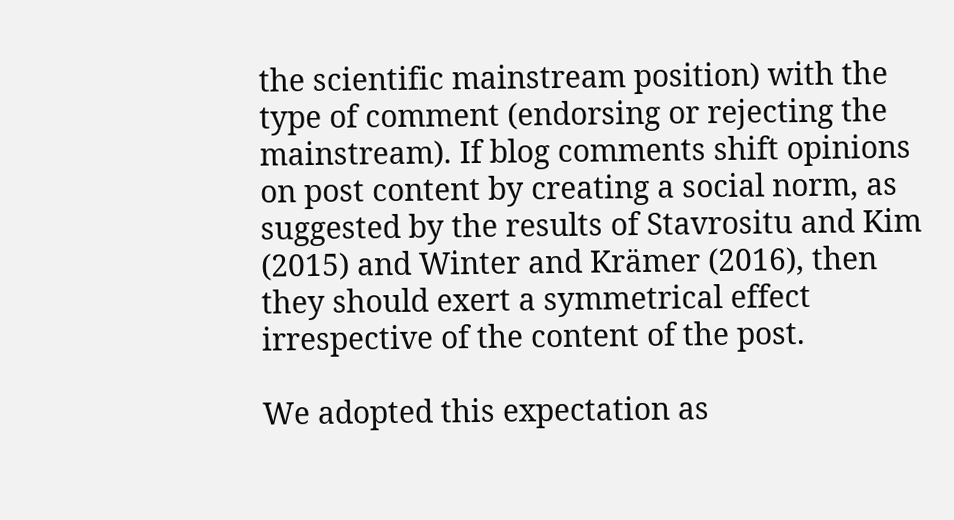the scientific mainstream position) with the type of comment (endorsing or rejecting the mainstream). If blog comments shift opinions on post content by creating a social norm, as suggested by the results of Stavrositu and Kim (2015) and Winter and Krämer (2016), then they should exert a symmetrical effect irrespective of the content of the post.

We adopted this expectation as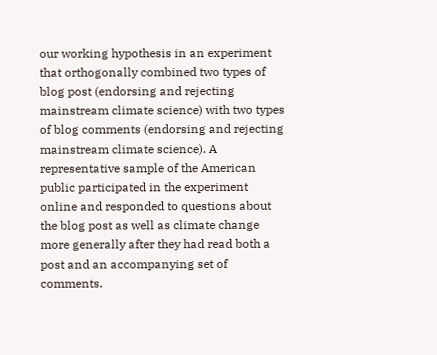our working hypothesis in an experiment that orthogonally combined two types of blog post (endorsing and rejecting mainstream climate science) with two types of blog comments (endorsing and rejecting mainstream climate science). A representative sample of the American public participated in the experiment online and responded to questions about the blog post as well as climate change more generally after they had read both a post and an accompanying set of comments.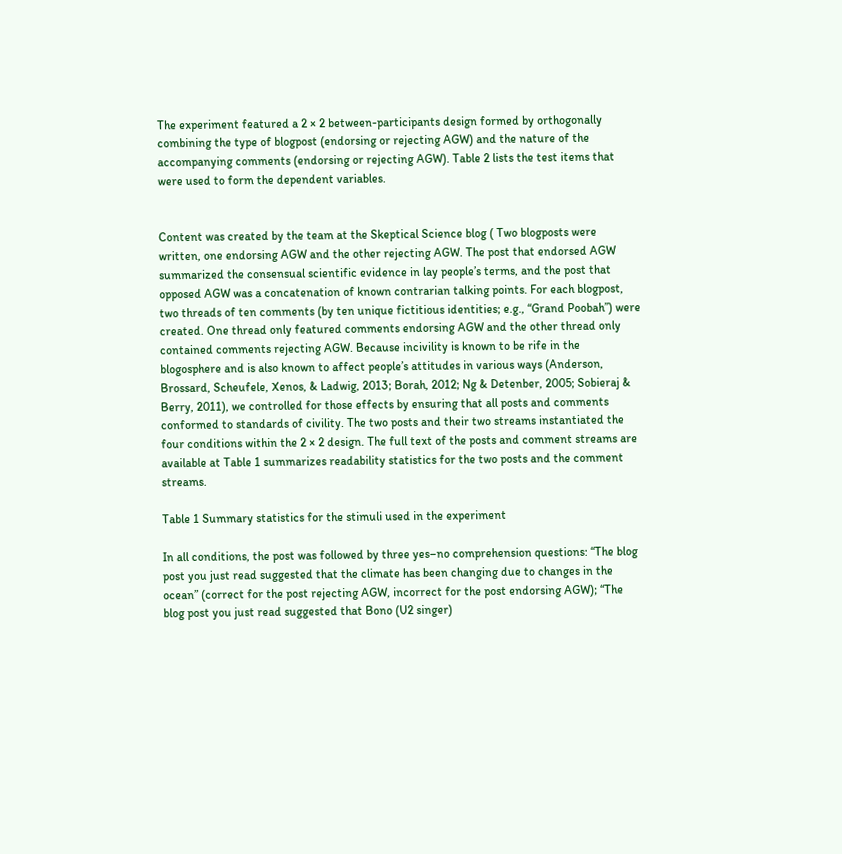The experiment featured a 2 × 2 between-participants design formed by orthogonally combining the type of blogpost (endorsing or rejecting AGW) and the nature of the accompanying comments (endorsing or rejecting AGW). Table 2 lists the test items that were used to form the dependent variables.


Content was created by the team at the Skeptical Science blog ( Two blogposts were written, one endorsing AGW and the other rejecting AGW. The post that endorsed AGW summarized the consensual scientific evidence in lay people’s terms, and the post that opposed AGW was a concatenation of known contrarian talking points. For each blogpost, two threads of ten comments (by ten unique fictitious identities; e.g., “Grand Poobah”) were created. One thread only featured comments endorsing AGW and the other thread only contained comments rejecting AGW. Because incivility is known to be rife in the blogosphere and is also known to affect people’s attitudes in various ways (Anderson, Brossard, Scheufele, Xenos, & Ladwig, 2013; Borah, 2012; Ng & Detenber, 2005; Sobieraj & Berry, 2011), we controlled for those effects by ensuring that all posts and comments conformed to standards of civility. The two posts and their two streams instantiated the four conditions within the 2 × 2 design. The full text of the posts and comment streams are available at Table 1 summarizes readability statistics for the two posts and the comment streams.

Table 1 Summary statistics for the stimuli used in the experiment

In all conditions, the post was followed by three yes–no comprehension questions: “The blog post you just read suggested that the climate has been changing due to changes in the ocean” (correct for the post rejecting AGW, incorrect for the post endorsing AGW); “The blog post you just read suggested that Bono (U2 singer)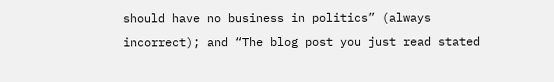should have no business in politics” (always incorrect); and “The blog post you just read stated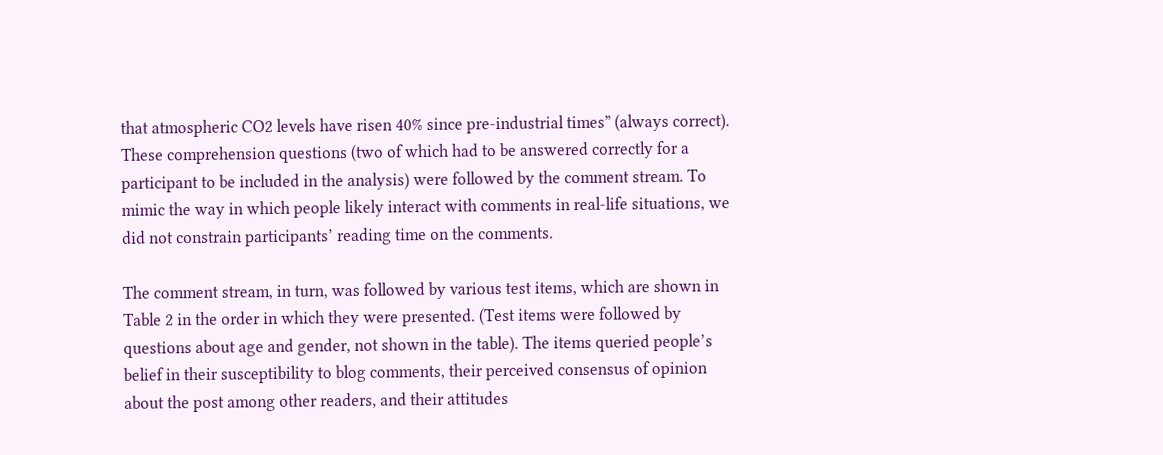that atmospheric CO2 levels have risen 40% since pre-industrial times” (always correct). These comprehension questions (two of which had to be answered correctly for a participant to be included in the analysis) were followed by the comment stream. To mimic the way in which people likely interact with comments in real-life situations, we did not constrain participants’ reading time on the comments.

The comment stream, in turn, was followed by various test items, which are shown in Table 2 in the order in which they were presented. (Test items were followed by questions about age and gender, not shown in the table). The items queried people’s belief in their susceptibility to blog comments, their perceived consensus of opinion about the post among other readers, and their attitudes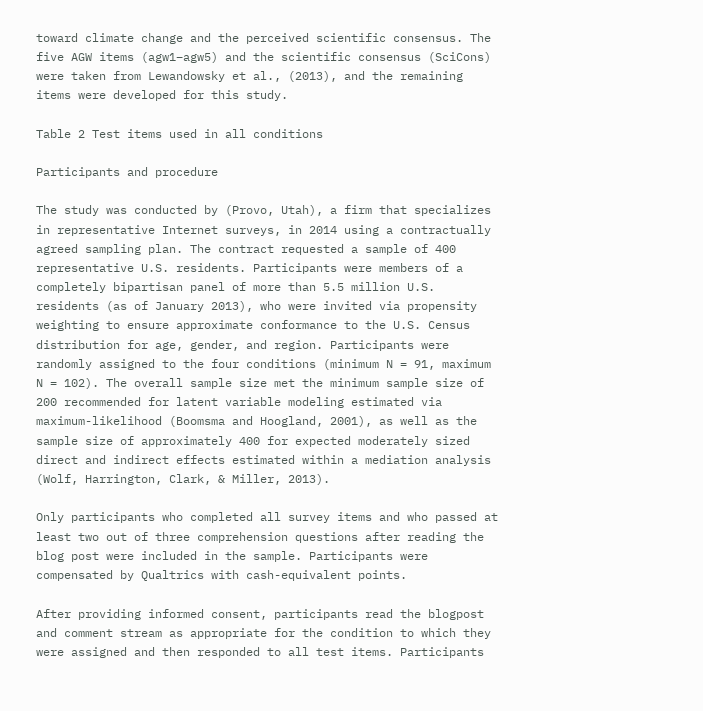toward climate change and the perceived scientific consensus. The five AGW items (agw1–agw5) and the scientific consensus (SciCons) were taken from Lewandowsky et al., (2013), and the remaining items were developed for this study.

Table 2 Test items used in all conditions

Participants and procedure

The study was conducted by (Provo, Utah), a firm that specializes in representative Internet surveys, in 2014 using a contractually agreed sampling plan. The contract requested a sample of 400 representative U.S. residents. Participants were members of a completely bipartisan panel of more than 5.5 million U.S. residents (as of January 2013), who were invited via propensity weighting to ensure approximate conformance to the U.S. Census distribution for age, gender, and region. Participants were randomly assigned to the four conditions (minimum N = 91, maximum N = 102). The overall sample size met the minimum sample size of 200 recommended for latent variable modeling estimated via maximum-likelihood (Boomsma and Hoogland, 2001), as well as the sample size of approximately 400 for expected moderately sized direct and indirect effects estimated within a mediation analysis (Wolf, Harrington, Clark, & Miller, 2013).

Only participants who completed all survey items and who passed at least two out of three comprehension questions after reading the blog post were included in the sample. Participants were compensated by Qualtrics with cash-equivalent points.

After providing informed consent, participants read the blogpost and comment stream as appropriate for the condition to which they were assigned and then responded to all test items. Participants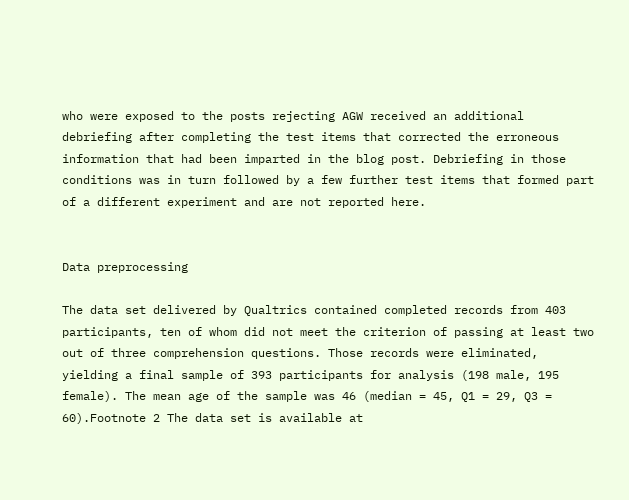who were exposed to the posts rejecting AGW received an additional debriefing after completing the test items that corrected the erroneous information that had been imparted in the blog post. Debriefing in those conditions was in turn followed by a few further test items that formed part of a different experiment and are not reported here.


Data preprocessing

The data set delivered by Qualtrics contained completed records from 403 participants, ten of whom did not meet the criterion of passing at least two out of three comprehension questions. Those records were eliminated, yielding a final sample of 393 participants for analysis (198 male, 195 female). The mean age of the sample was 46 (median = 45, Q1 = 29, Q3 = 60).Footnote 2 The data set is available at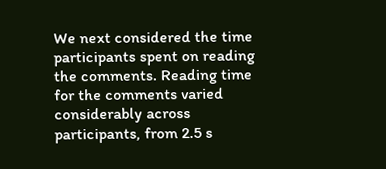We next considered the time participants spent on reading the comments. Reading time for the comments varied considerably across participants, from 2.5 s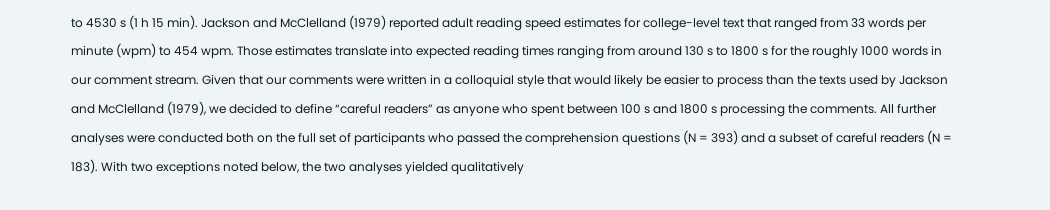to 4530 s (1 h 15 min). Jackson and McClelland (1979) reported adult reading speed estimates for college-level text that ranged from 33 words per minute (wpm) to 454 wpm. Those estimates translate into expected reading times ranging from around 130 s to 1800 s for the roughly 1000 words in our comment stream. Given that our comments were written in a colloquial style that would likely be easier to process than the texts used by Jackson and McClelland (1979), we decided to define “careful readers” as anyone who spent between 100 s and 1800 s processing the comments. All further analyses were conducted both on the full set of participants who passed the comprehension questions (N = 393) and a subset of careful readers (N = 183). With two exceptions noted below, the two analyses yielded qualitatively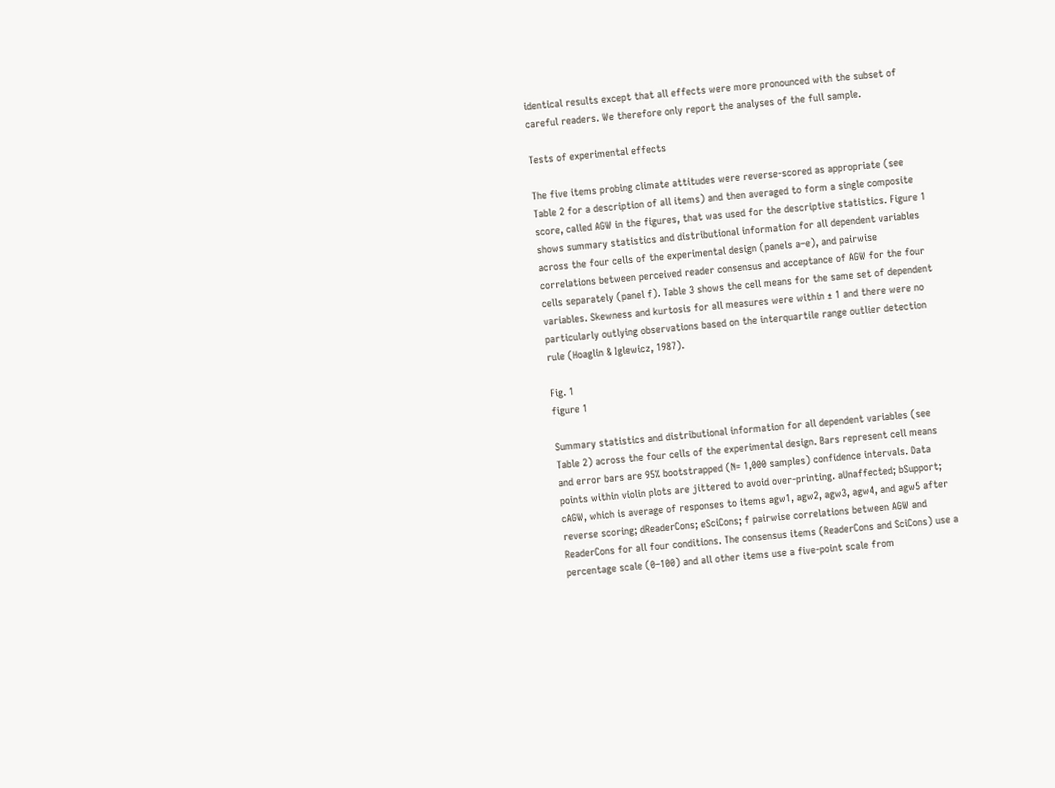identical results except that all effects were more pronounced with the subset of careful readers. We therefore only report the analyses of the full sample.

Tests of experimental effects

The five items probing climate attitudes were reverse-scored as appropriate (see Table 2 for a description of all items) and then averaged to form a single composite score, called AGW in the figures, that was used for the descriptive statistics. Figure 1 shows summary statistics and distributional information for all dependent variables across the four cells of the experimental design (panels a–e), and pairwise correlations between perceived reader consensus and acceptance of AGW for the four cells separately (panel f). Table 3 shows the cell means for the same set of dependent variables. Skewness and kurtosis for all measures were within ± 1 and there were no particularly outlying observations based on the interquartile range outlier detection rule (Hoaglin & Iglewicz, 1987).

Fig. 1
figure 1

Summary statistics and distributional information for all dependent variables (see Table 2) across the four cells of the experimental design. Bars represent cell means and error bars are 95% bootstrapped (N= 1,000 samples) confidence intervals. Data points within violin plots are jittered to avoid over-printing. aUnaffected; bSupport; cAGW, which is average of responses to items agw1, agw2, agw3, agw4, and agw5 after reverse scoring; dReaderCons; eSciCons; f pairwise correlations between AGW and ReaderCons for all four conditions. The consensus items (ReaderCons and SciCons) use a percentage scale (0–100) and all other items use a five-point scale from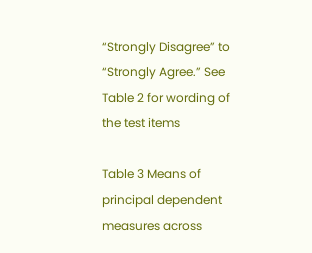“Strongly Disagree” to “Strongly Agree.” See Table 2 for wording of the test items

Table 3 Means of principal dependent measures across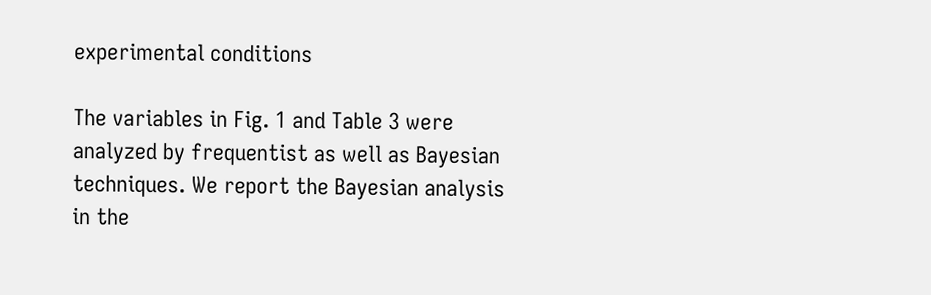experimental conditions

The variables in Fig. 1 and Table 3 were analyzed by frequentist as well as Bayesian techniques. We report the Bayesian analysis in the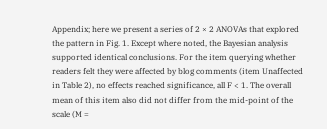Appendix; here we present a series of 2 × 2 ANOVAs that explored the pattern in Fig. 1. Except where noted, the Bayesian analysis supported identical conclusions. For the item querying whether readers felt they were affected by blog comments (item Unaffected in Table 2), no effects reached significance, all F < 1. The overall mean of this item also did not differ from the mid-point of the scale (M =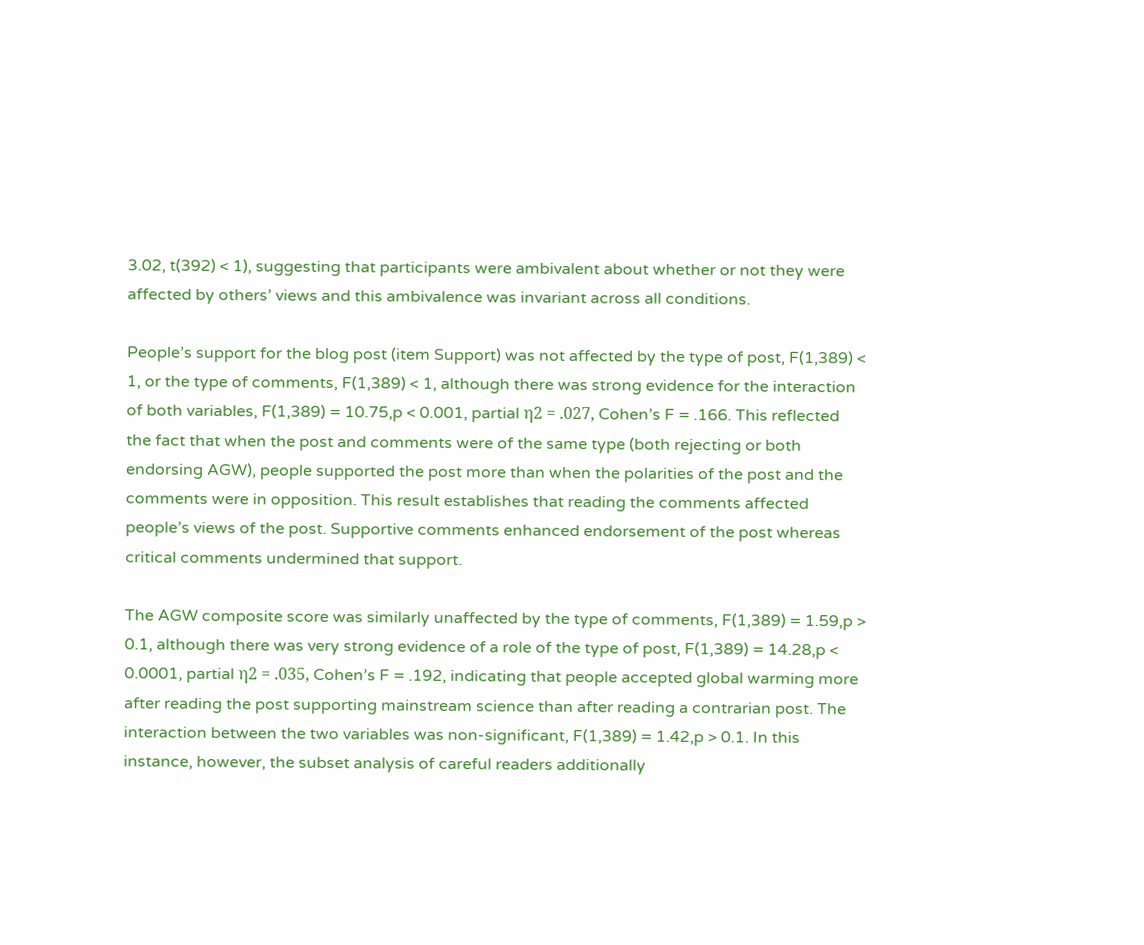3.02, t(392) < 1), suggesting that participants were ambivalent about whether or not they were affected by others’ views and this ambivalence was invariant across all conditions.

People’s support for the blog post (item Support) was not affected by the type of post, F(1,389) < 1, or the type of comments, F(1,389) < 1, although there was strong evidence for the interaction of both variables, F(1,389) = 10.75,p < 0.001, partial η2 = .027, Cohen’s F = .166. This reflected the fact that when the post and comments were of the same type (both rejecting or both endorsing AGW), people supported the post more than when the polarities of the post and the comments were in opposition. This result establishes that reading the comments affected people’s views of the post. Supportive comments enhanced endorsement of the post whereas critical comments undermined that support.

The AGW composite score was similarly unaffected by the type of comments, F(1,389) = 1.59,p > 0.1, although there was very strong evidence of a role of the type of post, F(1,389) = 14.28,p < 0.0001, partial η2 = .035, Cohen’s F = .192, indicating that people accepted global warming more after reading the post supporting mainstream science than after reading a contrarian post. The interaction between the two variables was non-significant, F(1,389) = 1.42,p > 0.1. In this instance, however, the subset analysis of careful readers additionally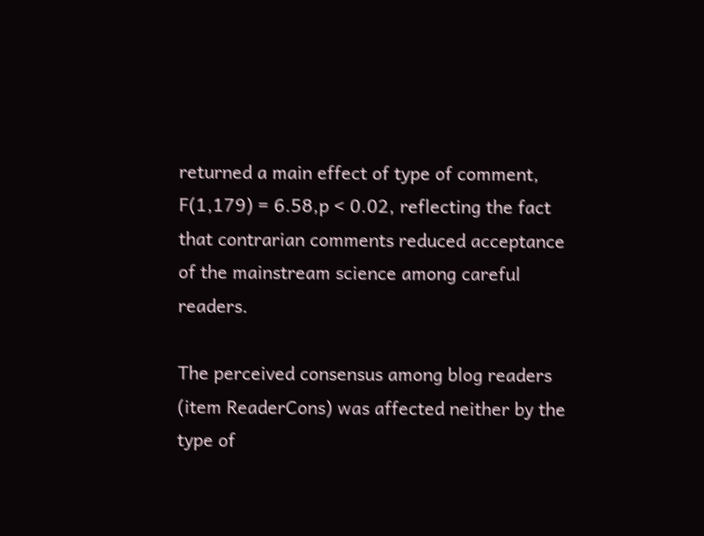returned a main effect of type of comment, F(1,179) = 6.58,p < 0.02, reflecting the fact that contrarian comments reduced acceptance of the mainstream science among careful readers.

The perceived consensus among blog readers (item ReaderCons) was affected neither by the type of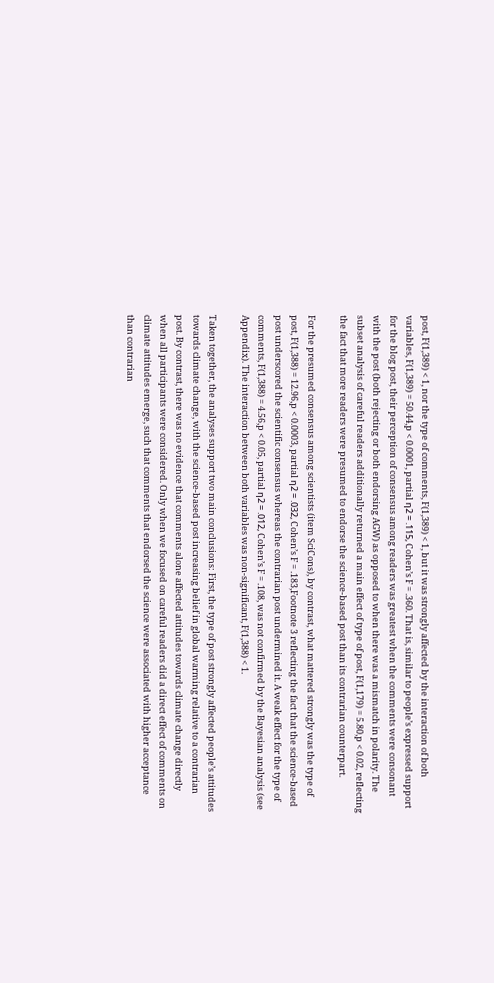post, F(1,389) < 1, nor the type of comments, F(1,389) < 1, but it was strongly affected by the interaction of both variables, F(1,389) = 50.44,p < 0.0001, partial η2 = .115, Cohen’s F = .360. That is, similar to people’s expressed support for the blog post, their perception of consensus among readers was greatest when the comments were consonant with the post (both rejecting or both endorsing AGW) as opposed to when there was a mismatch in polarity. The subset analysis of careful readers additionally returned a main effect of type of post, F(1,179) = 5.80,p < 0.02, reflecting the fact that more readers were presumed to endorse the science-based post than its contrarian counterpart.

For the presumed consensus among scientists (item SciCons), by contrast, what mattered strongly was the type of post, F(1,388) = 12.96,p < 0.0003, partial η2 = .032, Cohen’s F = .183,Footnote 3 reflecting the fact that the science-based post underscored the scientific consensus whereas the contrarian post undermined it. A weak effect for the type of comments, F(1,388) = 4.56,p < 0.05, partial η2 = .012, Cohen’s F = .108, was not confirmed by the Bayesian analysis (see Appendix). The interaction between both variables was non-significant, F(1,388) < 1.

Taken together, the analyses support two main conclusions: First, the type of post strongly affected people’s attitudes towards climate change, with the science-based post increasing belief in global warming relative to a contrarian post. By contrast, there was no evidence that comments alone affected attitudes towards climate change directly when all participants were considered. Only when we focused on careful readers did a direct effect of comments on climate attitudes emerge, such that comments that endorsed the science were associated with higher acceptance than contrarian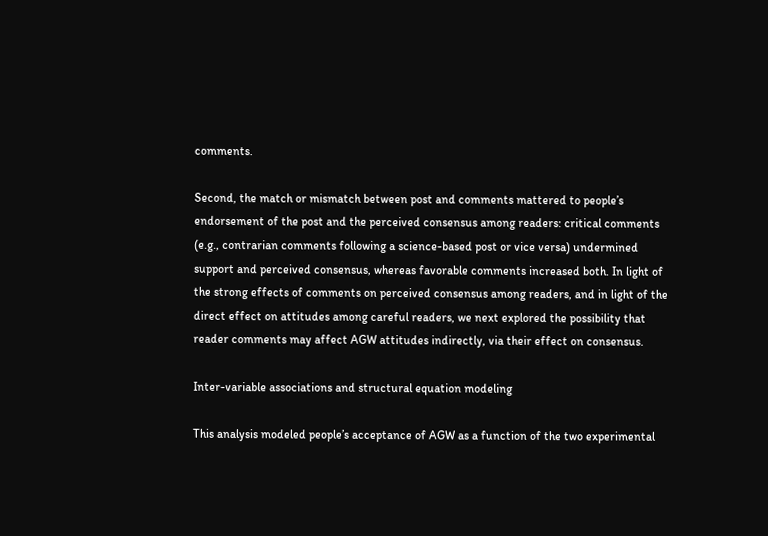comments.

Second, the match or mismatch between post and comments mattered to people’s endorsement of the post and the perceived consensus among readers: critical comments (e.g., contrarian comments following a science-based post or vice versa) undermined support and perceived consensus, whereas favorable comments increased both. In light of the strong effects of comments on perceived consensus among readers, and in light of the direct effect on attitudes among careful readers, we next explored the possibility that reader comments may affect AGW attitudes indirectly, via their effect on consensus.

Inter-variable associations and structural equation modeling

This analysis modeled people’s acceptance of AGW as a function of the two experimental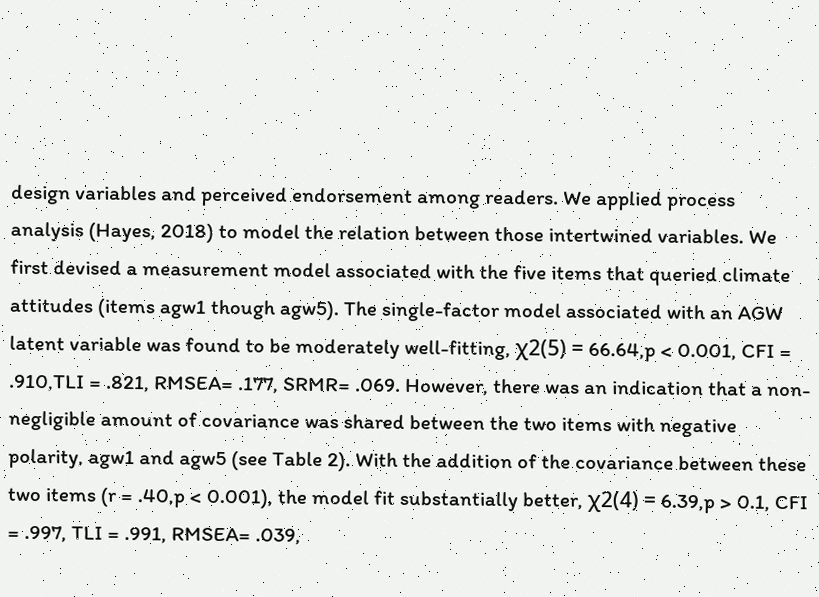design variables and perceived endorsement among readers. We applied process analysis (Hayes, 2018) to model the relation between those intertwined variables. We first devised a measurement model associated with the five items that queried climate attitudes (items agw1 though agw5). The single-factor model associated with an AGW latent variable was found to be moderately well-fitting, χ2(5) = 66.64,p < 0.001, CFI = .910,TLI = .821, RMSEA= .177, SRMR= .069. However, there was an indication that a non-negligible amount of covariance was shared between the two items with negative polarity, agw1 and agw5 (see Table 2). With the addition of the covariance between these two items (r = .40,p < 0.001), the model fit substantially better, χ2(4) = 6.39,p > 0.1, CFI = .997, TLI = .991, RMSEA= .039,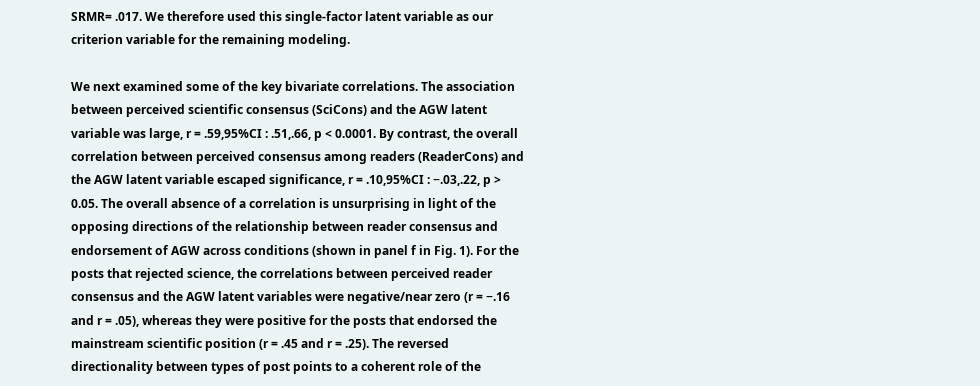SRMR= .017. We therefore used this single-factor latent variable as our criterion variable for the remaining modeling.

We next examined some of the key bivariate correlations. The association between perceived scientific consensus (SciCons) and the AGW latent variable was large, r = .59,95%CI : .51,.66, p < 0.0001. By contrast, the overall correlation between perceived consensus among readers (ReaderCons) and the AGW latent variable escaped significance, r = .10,95%CI : −.03,.22, p > 0.05. The overall absence of a correlation is unsurprising in light of the opposing directions of the relationship between reader consensus and endorsement of AGW across conditions (shown in panel f in Fig. 1). For the posts that rejected science, the correlations between perceived reader consensus and the AGW latent variables were negative/near zero (r = −.16 and r = .05), whereas they were positive for the posts that endorsed the mainstream scientific position (r = .45 and r = .25). The reversed directionality between types of post points to a coherent role of the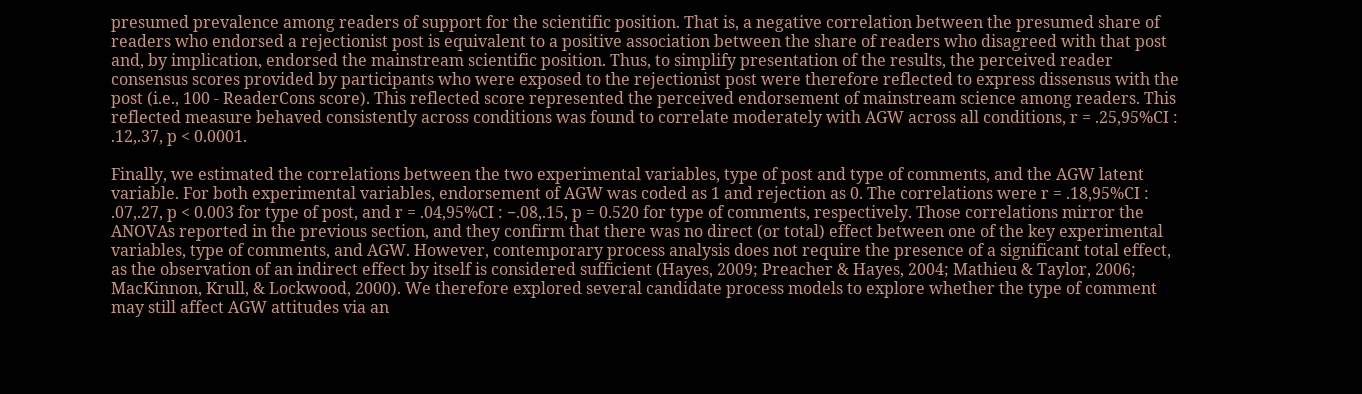presumed prevalence among readers of support for the scientific position. That is, a negative correlation between the presumed share of readers who endorsed a rejectionist post is equivalent to a positive association between the share of readers who disagreed with that post and, by implication, endorsed the mainstream scientific position. Thus, to simplify presentation of the results, the perceived reader consensus scores provided by participants who were exposed to the rejectionist post were therefore reflected to express dissensus with the post (i.e., 100 - ReaderCons score). This reflected score represented the perceived endorsement of mainstream science among readers. This reflected measure behaved consistently across conditions was found to correlate moderately with AGW across all conditions, r = .25,95%CI : .12,.37, p < 0.0001.

Finally, we estimated the correlations between the two experimental variables, type of post and type of comments, and the AGW latent variable. For both experimental variables, endorsement of AGW was coded as 1 and rejection as 0. The correlations were r = .18,95%CI : .07,.27, p < 0.003 for type of post, and r = .04,95%CI : −.08,.15, p = 0.520 for type of comments, respectively. Those correlations mirror the ANOVAs reported in the previous section, and they confirm that there was no direct (or total) effect between one of the key experimental variables, type of comments, and AGW. However, contemporary process analysis does not require the presence of a significant total effect, as the observation of an indirect effect by itself is considered sufficient (Hayes, 2009; Preacher & Hayes, 2004; Mathieu & Taylor, 2006; MacKinnon, Krull, & Lockwood, 2000). We therefore explored several candidate process models to explore whether the type of comment may still affect AGW attitudes via an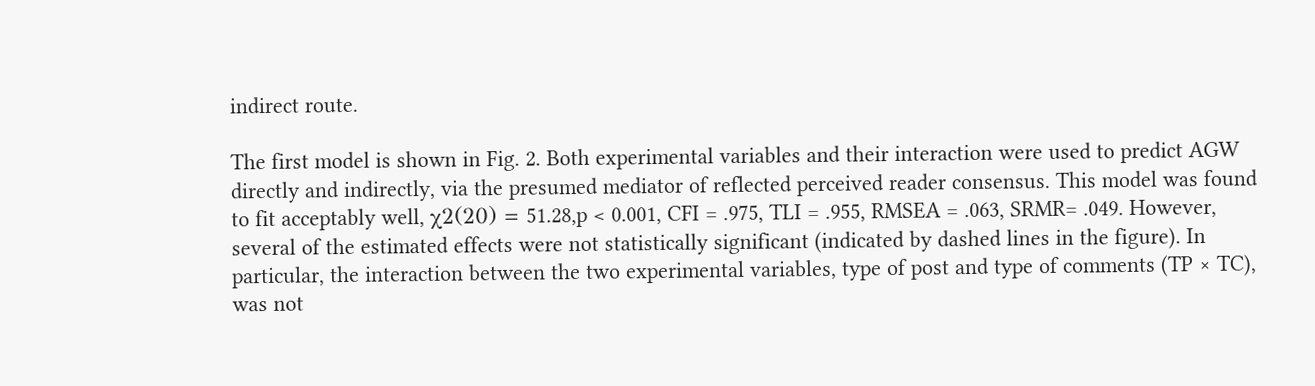indirect route.

The first model is shown in Fig. 2. Both experimental variables and their interaction were used to predict AGW directly and indirectly, via the presumed mediator of reflected perceived reader consensus. This model was found to fit acceptably well, χ2(20) = 51.28,p < 0.001, CFI = .975, TLI = .955, RMSEA = .063, SRMR= .049. However, several of the estimated effects were not statistically significant (indicated by dashed lines in the figure). In particular, the interaction between the two experimental variables, type of post and type of comments (TP × TC), was not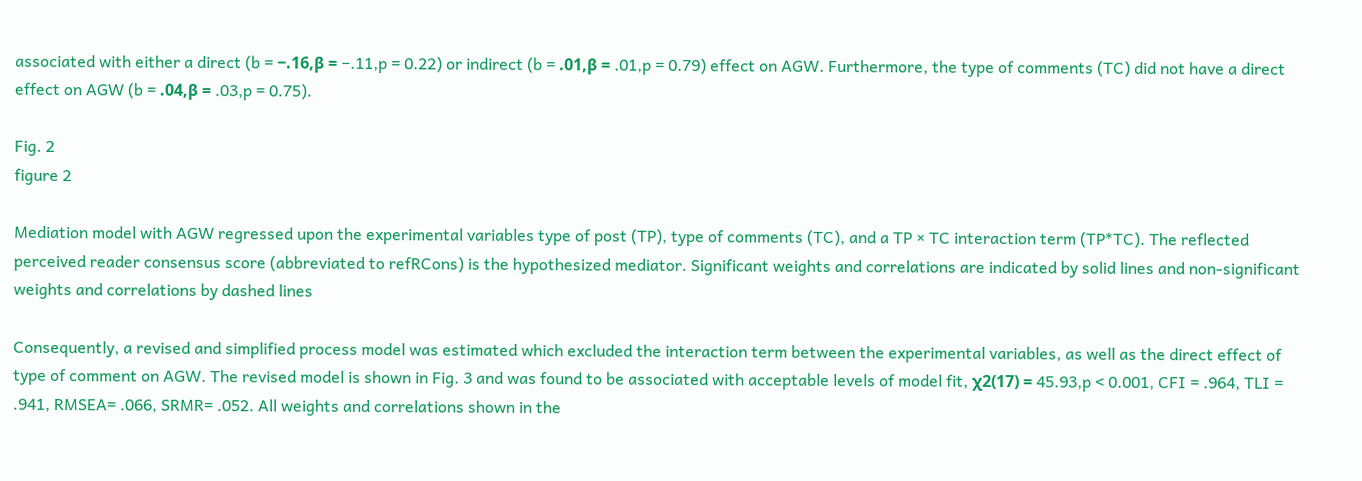associated with either a direct (b = −.16,β = −.11,p = 0.22) or indirect (b = .01,β = .01,p = 0.79) effect on AGW. Furthermore, the type of comments (TC) did not have a direct effect on AGW (b = .04,β = .03,p = 0.75).

Fig. 2
figure 2

Mediation model with AGW regressed upon the experimental variables type of post (TP), type of comments (TC), and a TP × TC interaction term (TP*TC). The reflected perceived reader consensus score (abbreviated to refRCons) is the hypothesized mediator. Significant weights and correlations are indicated by solid lines and non-significant weights and correlations by dashed lines

Consequently, a revised and simplified process model was estimated which excluded the interaction term between the experimental variables, as well as the direct effect of type of comment on AGW. The revised model is shown in Fig. 3 and was found to be associated with acceptable levels of model fit, χ2(17) = 45.93,p < 0.001, CFI = .964, TLI = .941, RMSEA= .066, SRMR= .052. All weights and correlations shown in the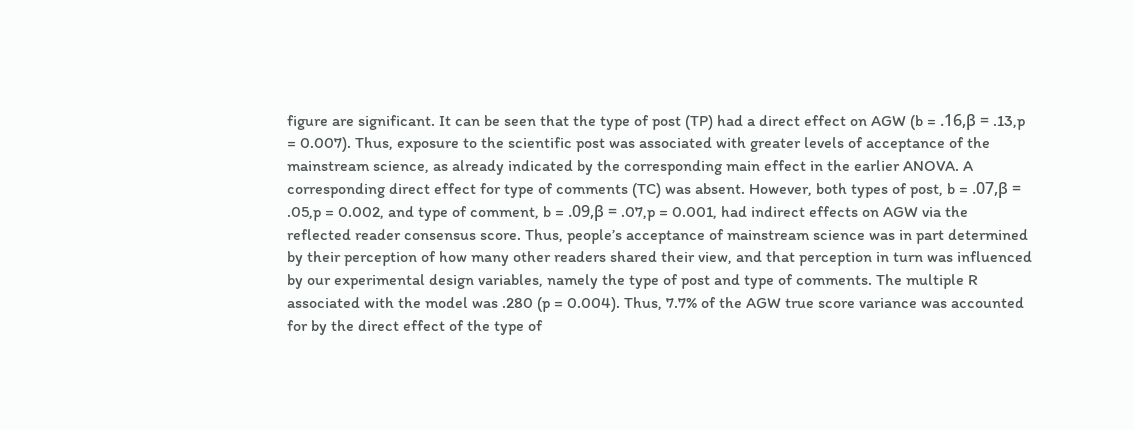figure are significant. It can be seen that the type of post (TP) had a direct effect on AGW (b = .16,β = .13,p = 0.007). Thus, exposure to the scientific post was associated with greater levels of acceptance of the mainstream science, as already indicated by the corresponding main effect in the earlier ANOVA. A corresponding direct effect for type of comments (TC) was absent. However, both types of post, b = .07,β = .05,p = 0.002, and type of comment, b = .09,β = .07,p = 0.001, had indirect effects on AGW via the reflected reader consensus score. Thus, people’s acceptance of mainstream science was in part determined by their perception of how many other readers shared their view, and that perception in turn was influenced by our experimental design variables, namely the type of post and type of comments. The multiple R associated with the model was .280 (p = 0.004). Thus, 7.7% of the AGW true score variance was accounted for by the direct effect of the type of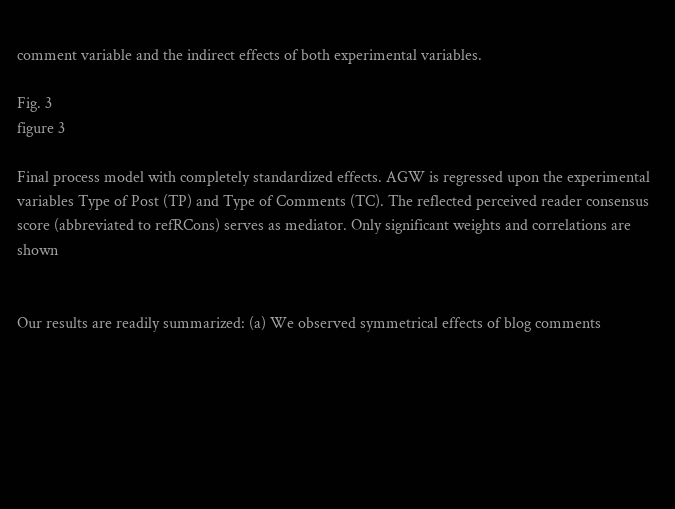comment variable and the indirect effects of both experimental variables.

Fig. 3
figure 3

Final process model with completely standardized effects. AGW is regressed upon the experimental variables Type of Post (TP) and Type of Comments (TC). The reflected perceived reader consensus score (abbreviated to refRCons) serves as mediator. Only significant weights and correlations are shown


Our results are readily summarized: (a) We observed symmetrical effects of blog comments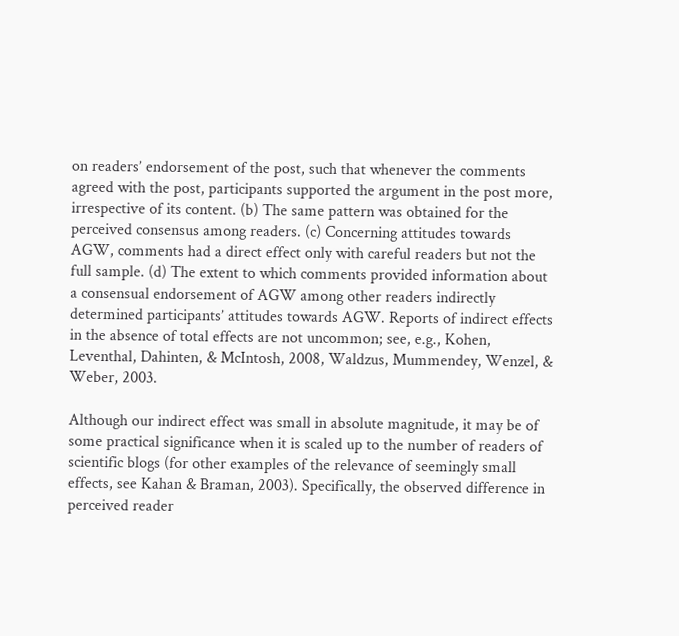on readers’ endorsement of the post, such that whenever the comments agreed with the post, participants supported the argument in the post more, irrespective of its content. (b) The same pattern was obtained for the perceived consensus among readers. (c) Concerning attitudes towards AGW, comments had a direct effect only with careful readers but not the full sample. (d) The extent to which comments provided information about a consensual endorsement of AGW among other readers indirectly determined participants’ attitudes towards AGW. Reports of indirect effects in the absence of total effects are not uncommon; see, e.g., Kohen, Leventhal, Dahinten, & McIntosh, 2008, Waldzus, Mummendey, Wenzel, & Weber, 2003.

Although our indirect effect was small in absolute magnitude, it may be of some practical significance when it is scaled up to the number of readers of scientific blogs (for other examples of the relevance of seemingly small effects, see Kahan & Braman, 2003). Specifically, the observed difference in perceived reader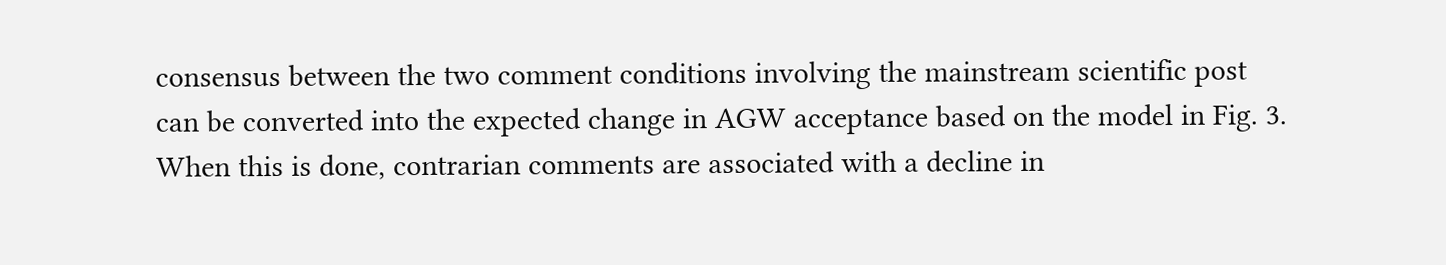consensus between the two comment conditions involving the mainstream scientific post can be converted into the expected change in AGW acceptance based on the model in Fig. 3. When this is done, contrarian comments are associated with a decline in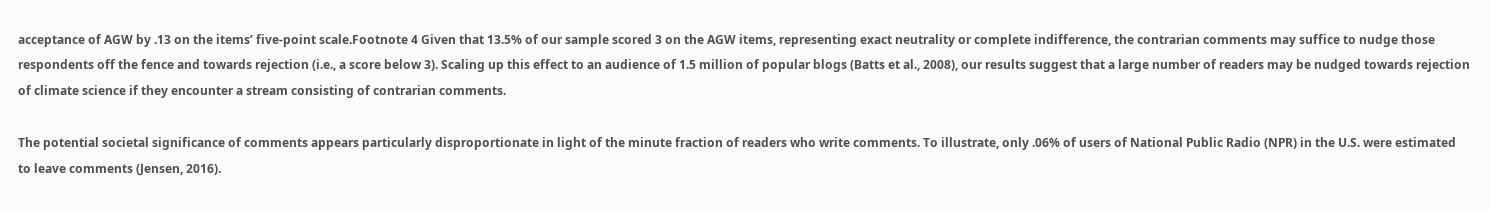acceptance of AGW by .13 on the items’ five-point scale.Footnote 4 Given that 13.5% of our sample scored 3 on the AGW items, representing exact neutrality or complete indifference, the contrarian comments may suffice to nudge those respondents off the fence and towards rejection (i.e., a score below 3). Scaling up this effect to an audience of 1.5 million of popular blogs (Batts et al., 2008), our results suggest that a large number of readers may be nudged towards rejection of climate science if they encounter a stream consisting of contrarian comments.

The potential societal significance of comments appears particularly disproportionate in light of the minute fraction of readers who write comments. To illustrate, only .06% of users of National Public Radio (NPR) in the U.S. were estimated to leave comments (Jensen, 2016).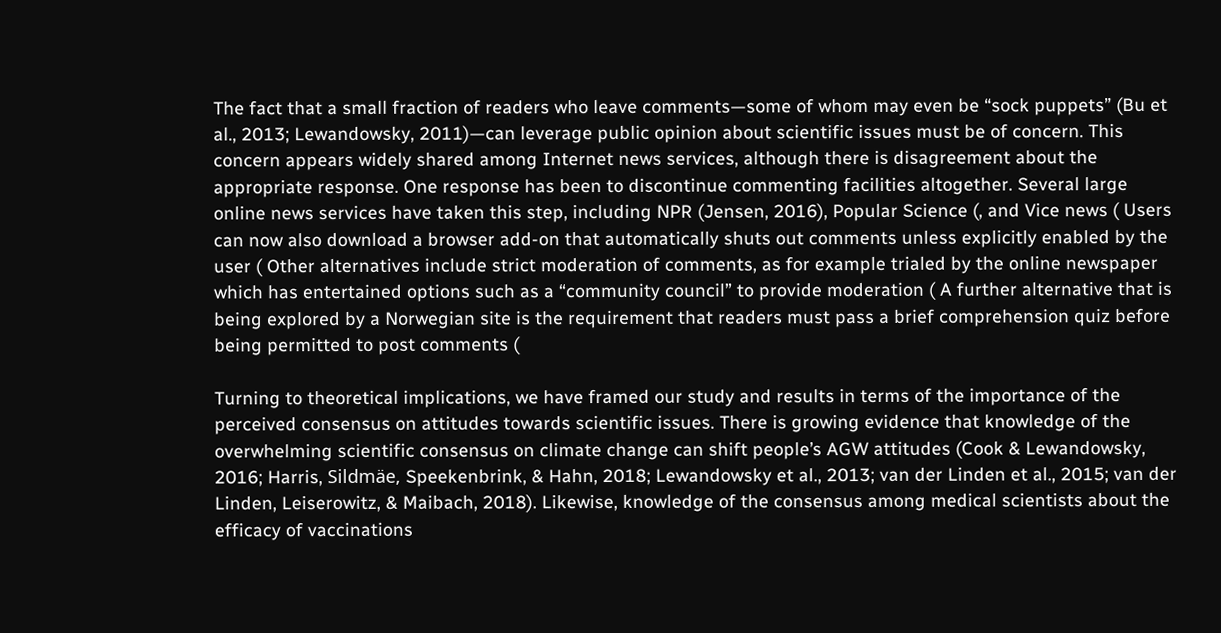The fact that a small fraction of readers who leave comments—some of whom may even be “sock puppets” (Bu et al., 2013; Lewandowsky, 2011)—can leverage public opinion about scientific issues must be of concern. This concern appears widely shared among Internet news services, although there is disagreement about the appropriate response. One response has been to discontinue commenting facilities altogether. Several large online news services have taken this step, including NPR (Jensen, 2016), Popular Science (, and Vice news ( Users can now also download a browser add-on that automatically shuts out comments unless explicitly enabled by the user ( Other alternatives include strict moderation of comments, as for example trialed by the online newspaper which has entertained options such as a “community council” to provide moderation ( A further alternative that is being explored by a Norwegian site is the requirement that readers must pass a brief comprehension quiz before being permitted to post comments (

Turning to theoretical implications, we have framed our study and results in terms of the importance of the perceived consensus on attitudes towards scientific issues. There is growing evidence that knowledge of the overwhelming scientific consensus on climate change can shift people’s AGW attitudes (Cook & Lewandowsky, 2016; Harris, Sildmäe, Speekenbrink, & Hahn, 2018; Lewandowsky et al., 2013; van der Linden et al., 2015; van der Linden, Leiserowitz, & Maibach, 2018). Likewise, knowledge of the consensus among medical scientists about the efficacy of vaccinations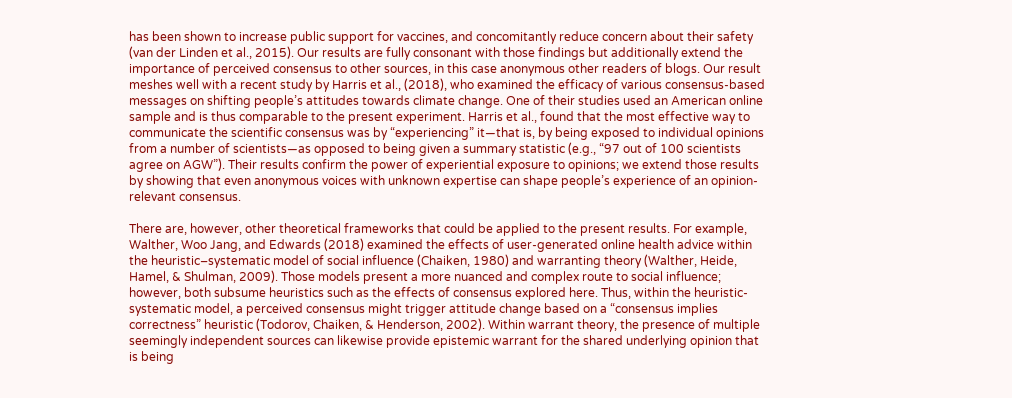has been shown to increase public support for vaccines, and concomitantly reduce concern about their safety (van der Linden et al., 2015). Our results are fully consonant with those findings but additionally extend the importance of perceived consensus to other sources, in this case anonymous other readers of blogs. Our result meshes well with a recent study by Harris et al., (2018), who examined the efficacy of various consensus-based messages on shifting people’s attitudes towards climate change. One of their studies used an American online sample and is thus comparable to the present experiment. Harris et al., found that the most effective way to communicate the scientific consensus was by “experiencing” it—that is, by being exposed to individual opinions from a number of scientists—as opposed to being given a summary statistic (e.g., “97 out of 100 scientists agree on AGW”). Their results confirm the power of experiential exposure to opinions; we extend those results by showing that even anonymous voices with unknown expertise can shape people’s experience of an opinion-relevant consensus.

There are, however, other theoretical frameworks that could be applied to the present results. For example, Walther, Woo Jang, and Edwards (2018) examined the effects of user-generated online health advice within the heuristic–systematic model of social influence (Chaiken, 1980) and warranting theory (Walther, Heide, Hamel, & Shulman, 2009). Those models present a more nuanced and complex route to social influence; however, both subsume heuristics such as the effects of consensus explored here. Thus, within the heuristic-systematic model, a perceived consensus might trigger attitude change based on a “consensus implies correctness” heuristic (Todorov, Chaiken, & Henderson, 2002). Within warrant theory, the presence of multiple seemingly independent sources can likewise provide epistemic warrant for the shared underlying opinion that is being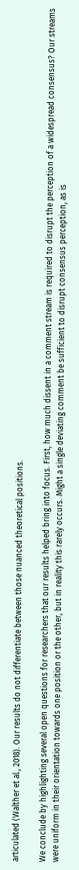articulated (Walther et al., 2018). Our results do not differentiate between those nuanced theoretical positions.

We conclude by highlighting several open questions for researchers that our results helped bring into focus. First, how much dissent in a comment stream is required to disrupt the perception of a widespread consensus? Our streams were uniform in their orientation towards one position or the other, but in reality this rarely occurs. Might a single deviating comment be sufficient to disrupt consensus perception, as is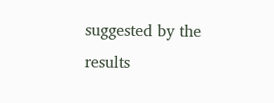suggested by the results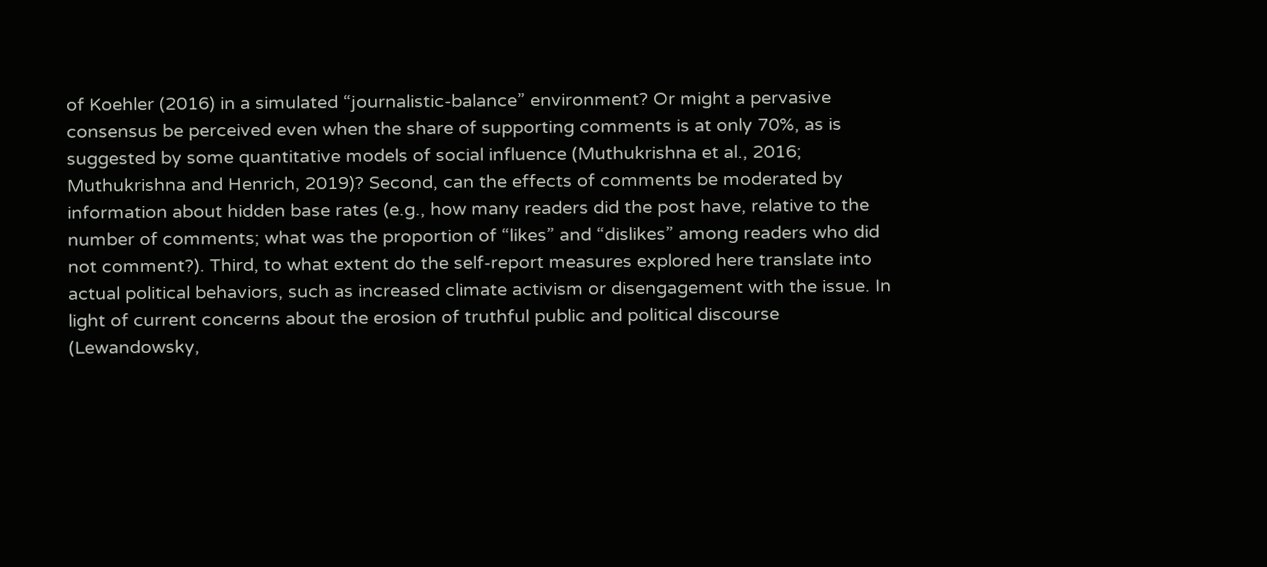of Koehler (2016) in a simulated “journalistic-balance” environment? Or might a pervasive consensus be perceived even when the share of supporting comments is at only 70%, as is suggested by some quantitative models of social influence (Muthukrishna et al., 2016; Muthukrishna and Henrich, 2019)? Second, can the effects of comments be moderated by information about hidden base rates (e.g., how many readers did the post have, relative to the number of comments; what was the proportion of “likes” and “dislikes” among readers who did not comment?). Third, to what extent do the self-report measures explored here translate into actual political behaviors, such as increased climate activism or disengagement with the issue. In light of current concerns about the erosion of truthful public and political discourse (Lewandowsky,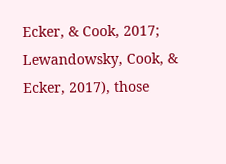Ecker, & Cook, 2017; Lewandowsky, Cook, & Ecker, 2017), those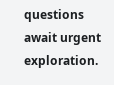questions await urgent exploration.